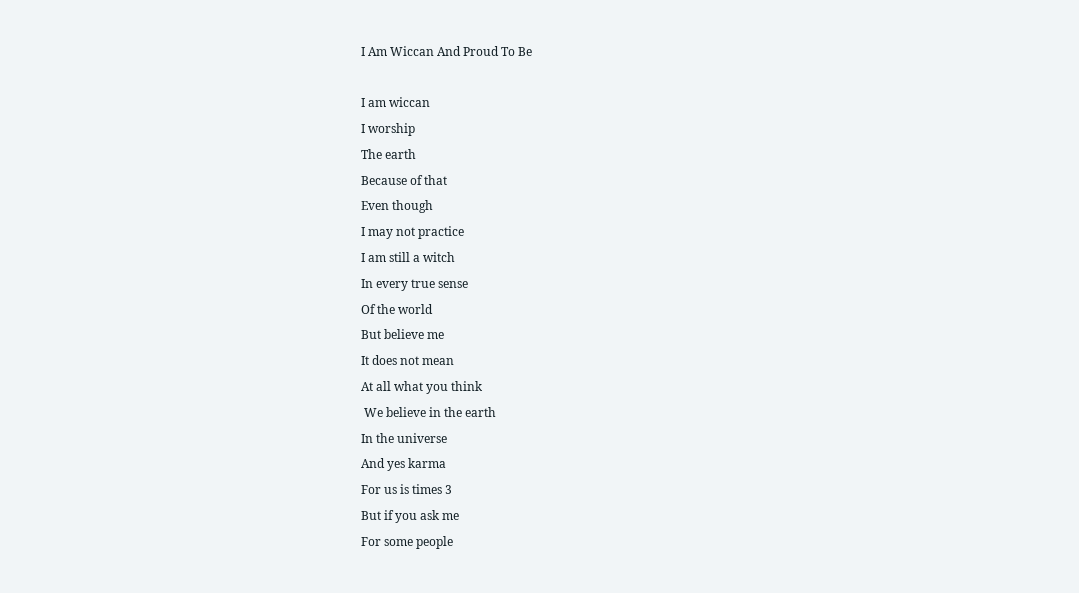I Am Wiccan And Proud To Be

I am wiccan
I worship
The earth
Because of that
Even though
I may not practice
I am still a witch
In every true sense
Of the world
But believe me
It does not mean
At all what you think
 We believe in the earth
In the universe
And yes karma
For us is times 3
But if you ask me
For some people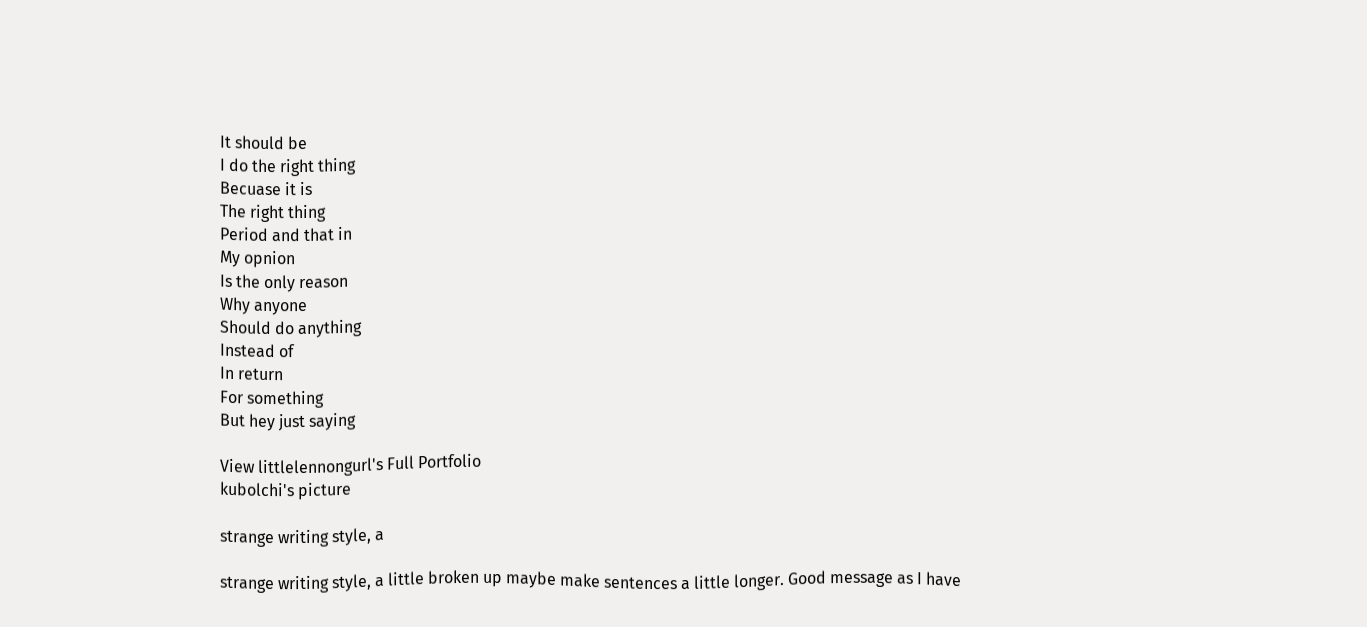It should be
I do the right thing
Becuase it is
The right thing
Period and that in
My opnion
Is the only reason
Why anyone
Should do anything
Instead of
In return
For something
But hey just saying

View littlelennongurl's Full Portfolio
kubolchi's picture

strange writing style, a

strange writing style, a little broken up maybe make sentences a little longer. Good message as I have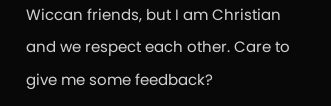Wiccan friends, but I am Christian and we respect each other. Care to give me some feedback?